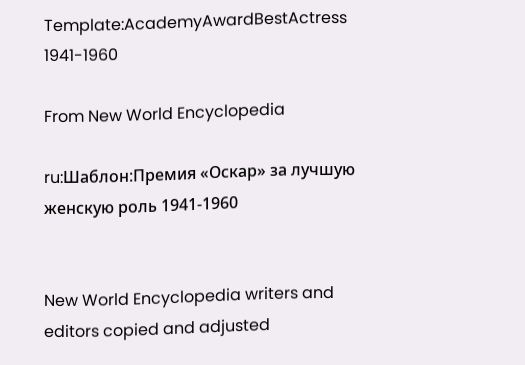Template:AcademyAwardBestActress 1941-1960

From New World Encyclopedia

ru:Шаблон:Премия «Оскар» за лучшую женскую роль 1941-1960


New World Encyclopedia writers and editors copied and adjusted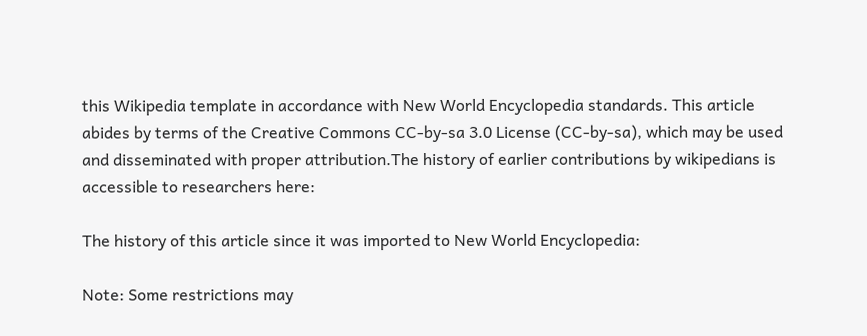this Wikipedia template in accordance with New World Encyclopedia standards. This article abides by terms of the Creative Commons CC-by-sa 3.0 License (CC-by-sa), which may be used and disseminated with proper attribution.The history of earlier contributions by wikipedians is accessible to researchers here:

The history of this article since it was imported to New World Encyclopedia:

Note: Some restrictions may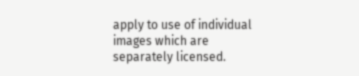apply to use of individual images which are separately licensed.